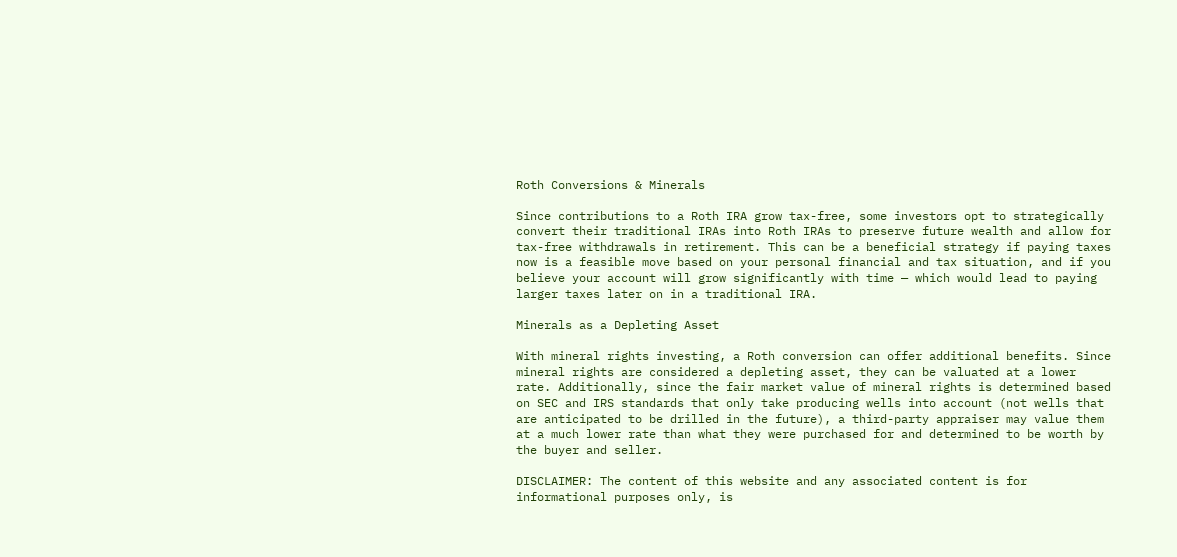Roth Conversions & Minerals

Since contributions to a Roth IRA grow tax-free, some investors opt to strategically convert their traditional IRAs into Roth IRAs to preserve future wealth and allow for tax-free withdrawals in retirement. This can be a beneficial strategy if paying taxes now is a feasible move based on your personal financial and tax situation, and if you believe your account will grow significantly with time — which would lead to paying larger taxes later on in a traditional IRA.

Minerals as a Depleting Asset

With mineral rights investing, a Roth conversion can offer additional benefits. Since mineral rights are considered a depleting asset, they can be valuated at a lower rate. Additionally, since the fair market value of mineral rights is determined based on SEC and IRS standards that only take producing wells into account (not wells that are anticipated to be drilled in the future), a third-party appraiser may value them at a much lower rate than what they were purchased for and determined to be worth by the buyer and seller.

DISCLAIMER: The content of this website and any associated content is for informational purposes only, is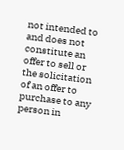not intended to and does not constitute an offer to sell or the solicitation of an offer to purchase to any person in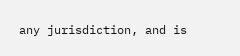any jurisdiction, and is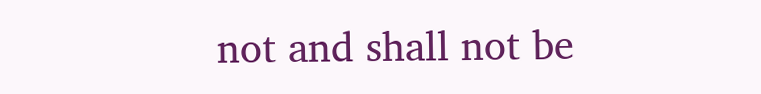not and shall not be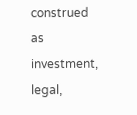construed as investment, legal,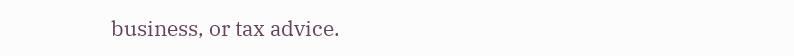business, or tax advice.